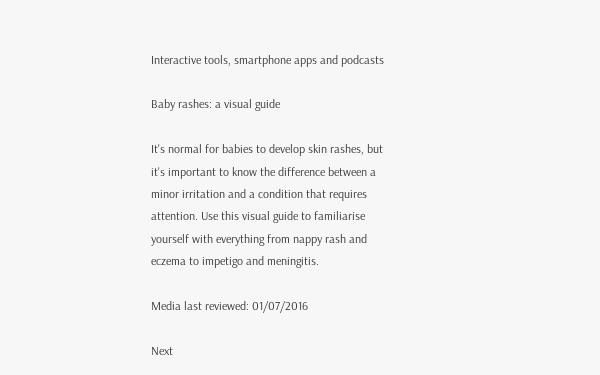Interactive tools, smartphone apps and podcasts

Baby rashes: a visual guide

It's normal for babies to develop skin rashes, but it's important to know the difference between a minor irritation and a condition that requires attention. Use this visual guide to familiarise yourself with everything from nappy rash and eczema to impetigo and meningitis.

Media last reviewed: 01/07/2016

Next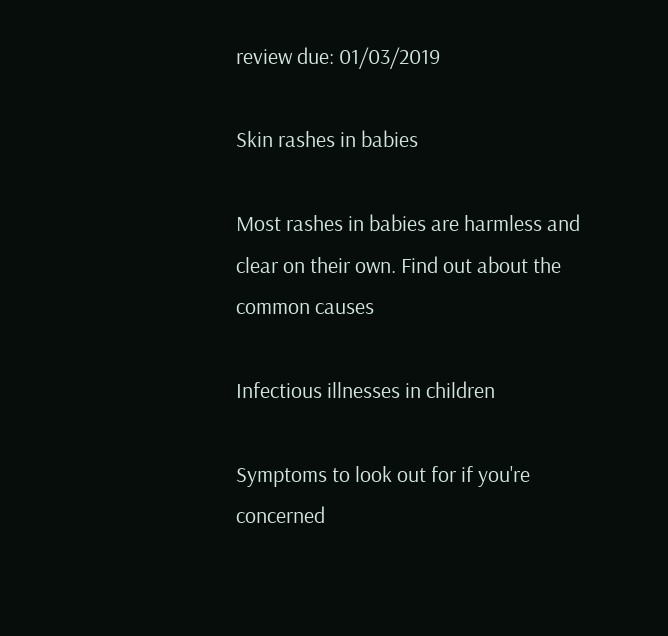review due: 01/03/2019

Skin rashes in babies

Most rashes in babies are harmless and clear on their own. Find out about the common causes

Infectious illnesses in children

Symptoms to look out for if you're concerned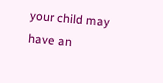your child may have an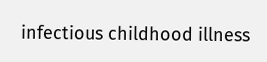infectious childhood illness